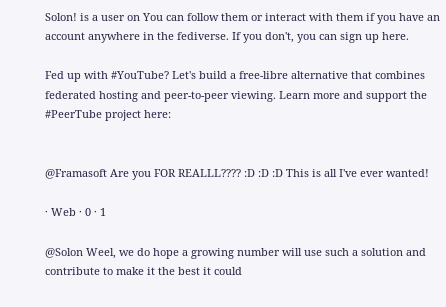Solon! is a user on You can follow them or interact with them if you have an account anywhere in the fediverse. If you don't, you can sign up here.

Fed up with #YouTube? Let's build a free-libre alternative that combines federated hosting and peer-to-peer viewing. Learn more and support the #PeerTube project here:


@Framasoft Are you FOR REALLL???? :D :D :D This is all I've ever wanted!

· Web · 0 · 1

@Solon Weel, we do hope a growing number will use such a solution and contribute to make it the best it could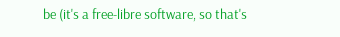be (it's a free-libre software, so that's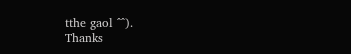tthe gaol ^^).
Thanks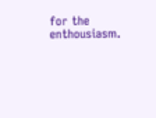for the enthousiasm.